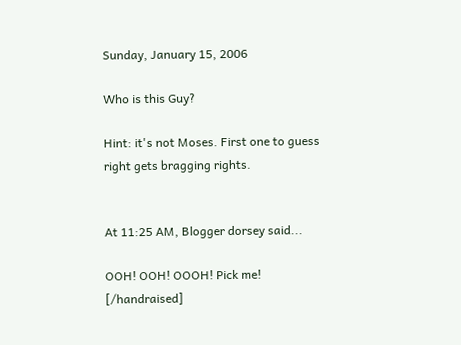Sunday, January 15, 2006

Who is this Guy?

Hint: it's not Moses. First one to guess right gets bragging rights.


At 11:25 AM, Blogger dorsey said...

OOH! OOH! OOOH! Pick me! [/handraised]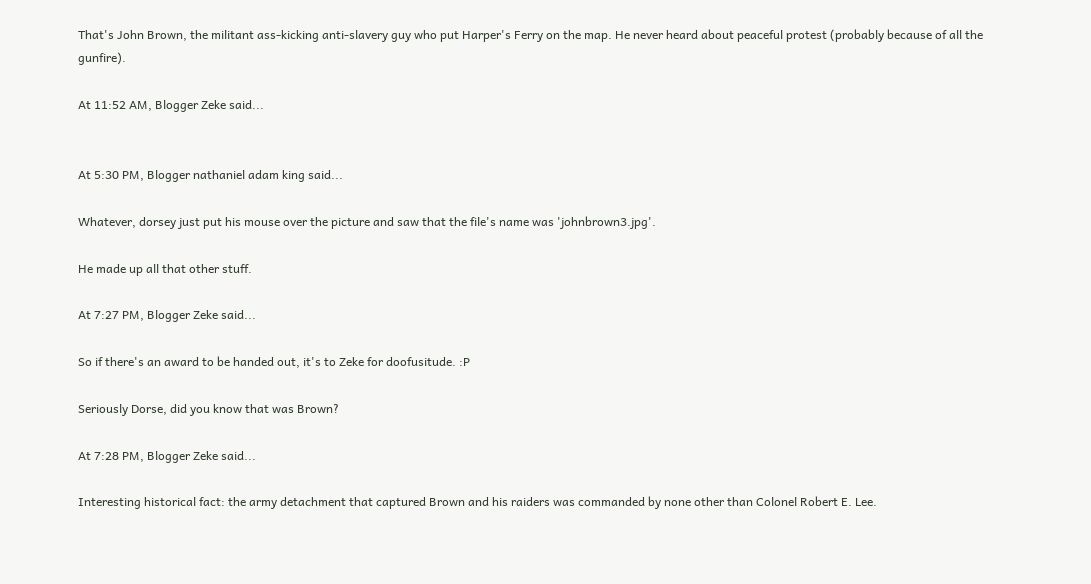That's John Brown, the militant ass-kicking anti-slavery guy who put Harper's Ferry on the map. He never heard about peaceful protest (probably because of all the gunfire).

At 11:52 AM, Blogger Zeke said...


At 5:30 PM, Blogger nathaniel adam king said...

Whatever, dorsey just put his mouse over the picture and saw that the file's name was 'johnbrown3.jpg'.

He made up all that other stuff.

At 7:27 PM, Blogger Zeke said...

So if there's an award to be handed out, it's to Zeke for doofusitude. :P

Seriously Dorse, did you know that was Brown?

At 7:28 PM, Blogger Zeke said...

Interesting historical fact: the army detachment that captured Brown and his raiders was commanded by none other than Colonel Robert E. Lee.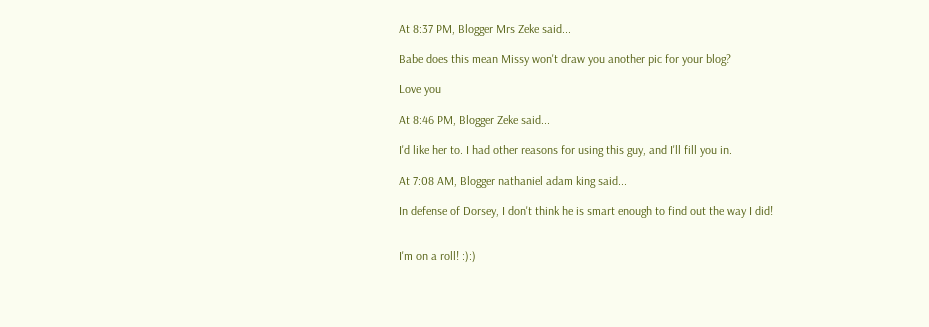At 8:37 PM, Blogger Mrs Zeke said...

Babe does this mean Missy won't draw you another pic for your blog?

Love you

At 8:46 PM, Blogger Zeke said...

I'd like her to. I had other reasons for using this guy, and I'll fill you in.

At 7:08 AM, Blogger nathaniel adam king said...

In defense of Dorsey, I don't think he is smart enough to find out the way I did!


I'm on a roll! :):)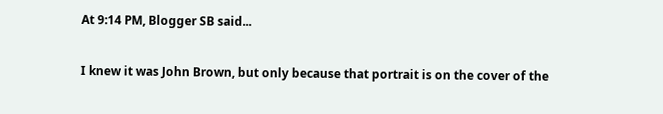At 9:14 PM, Blogger SB said...

I knew it was John Brown, but only because that portrait is on the cover of the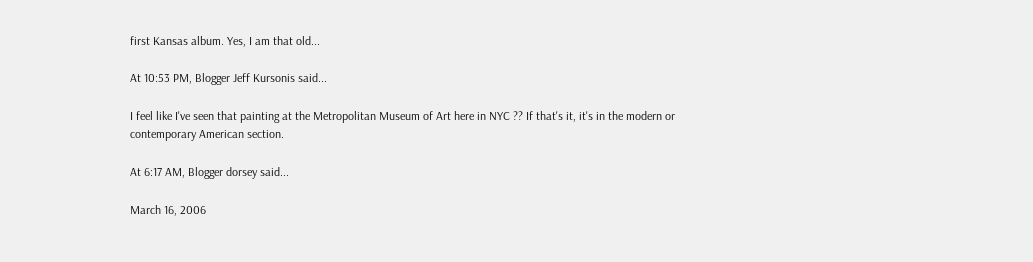first Kansas album. Yes, I am that old...

At 10:53 PM, Blogger Jeff Kursonis said...

I feel like I've seen that painting at the Metropolitan Museum of Art here in NYC ?? If that's it, it's in the modern or contemporary American section.

At 6:17 AM, Blogger dorsey said...

March 16, 2006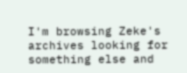I'm browsing Zeke's archives looking for something else and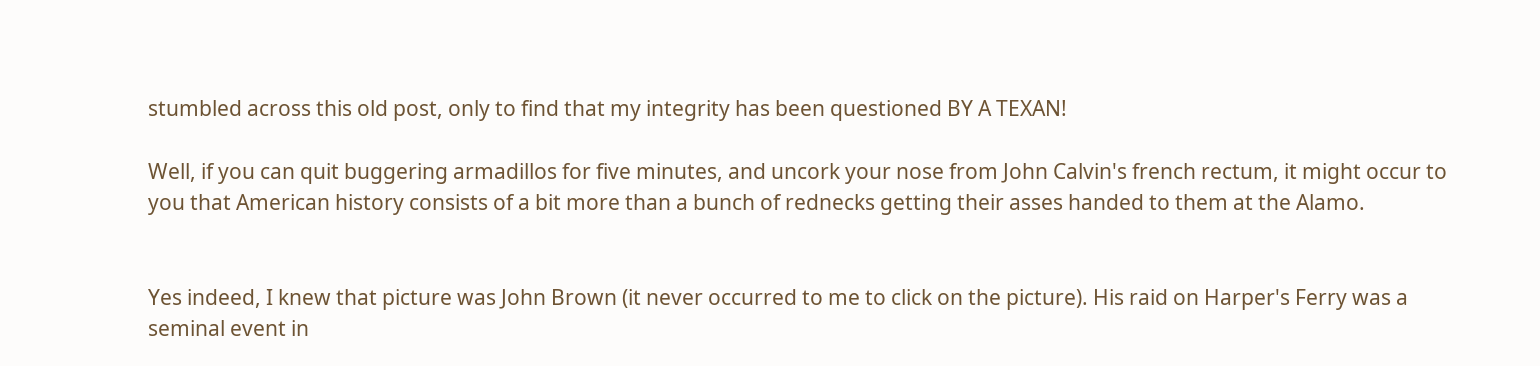stumbled across this old post, only to find that my integrity has been questioned BY A TEXAN!

Well, if you can quit buggering armadillos for five minutes, and uncork your nose from John Calvin's french rectum, it might occur to you that American history consists of a bit more than a bunch of rednecks getting their asses handed to them at the Alamo.


Yes indeed, I knew that picture was John Brown (it never occurred to me to click on the picture). His raid on Harper's Ferry was a seminal event in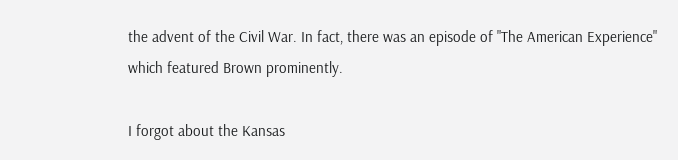the advent of the Civil War. In fact, there was an episode of "The American Experience" which featured Brown prominently.

I forgot about the Kansas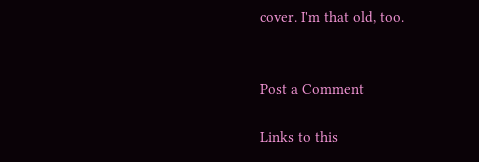cover. I'm that old, too.


Post a Comment

Links to this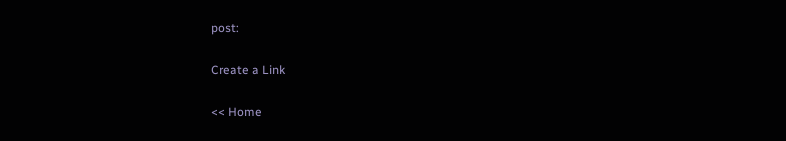post:

Create a Link

<< Home